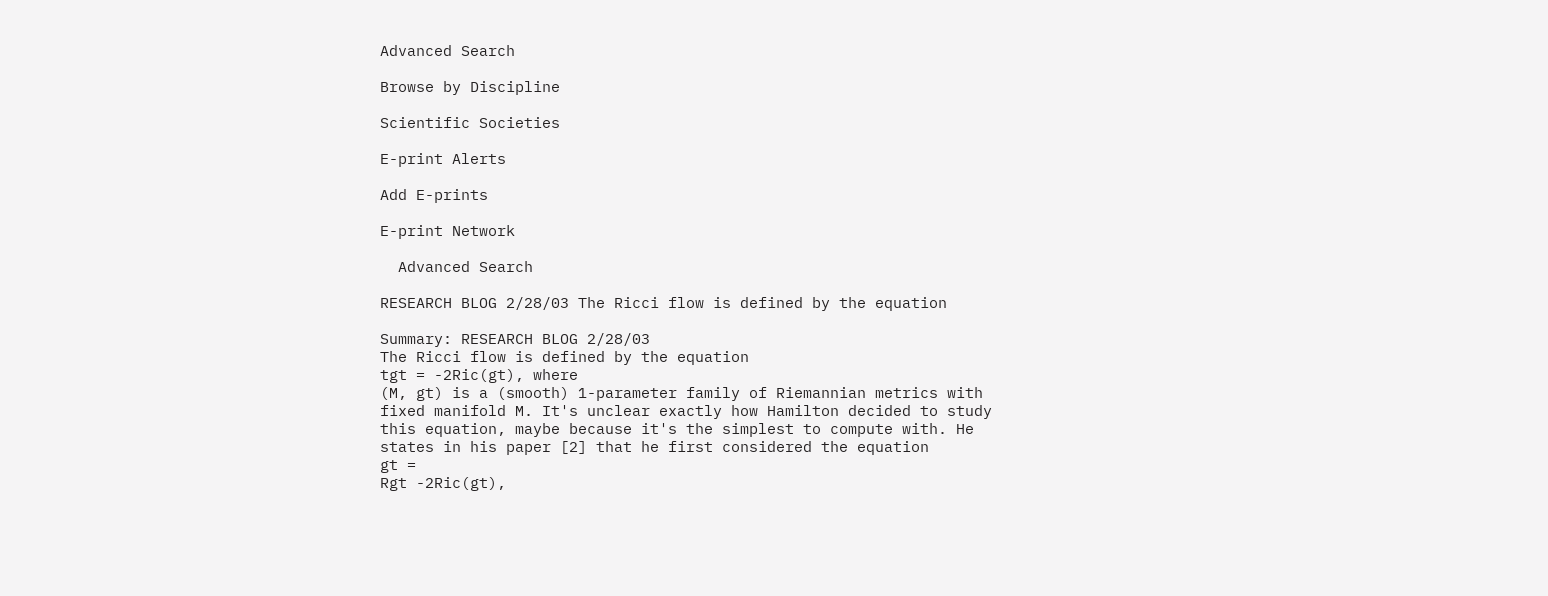Advanced Search

Browse by Discipline

Scientific Societies

E-print Alerts

Add E-prints

E-print Network

  Advanced Search

RESEARCH BLOG 2/28/03 The Ricci flow is defined by the equation

Summary: RESEARCH BLOG 2/28/03
The Ricci flow is defined by the equation
tgt = -2Ric(gt), where
(M, gt) is a (smooth) 1-parameter family of Riemannian metrics with
fixed manifold M. It's unclear exactly how Hamilton decided to study
this equation, maybe because it's the simplest to compute with. He
states in his paper [2] that he first considered the equation
gt =
Rgt -2Ric(gt),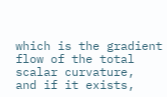which is the gradient flow of the total scalar curvature,
and if it exists,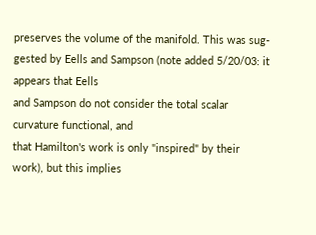preserves the volume of the manifold. This was sug-
gested by Eells and Sampson (note added 5/20/03: it appears that Eells
and Sampson do not consider the total scalar curvature functional, and
that Hamilton's work is only "inspired" by their work), but this implies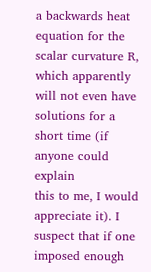a backwards heat equation for the scalar curvature R, which apparently
will not even have solutions for a short time (if anyone could explain
this to me, I would appreciate it). I suspect that if one imposed enough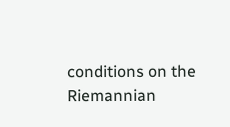conditions on the Riemannian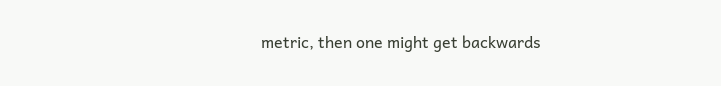metric, then one might get backwards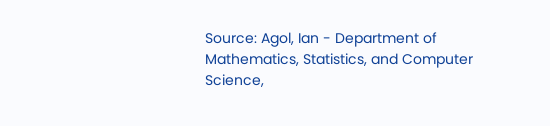Source: Agol, Ian - Department of Mathematics, Statistics, and Computer Science,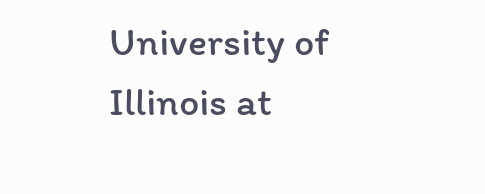University of Illinois at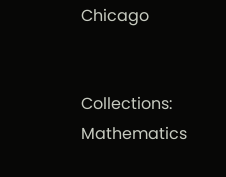Chicago


Collections: Mathematics